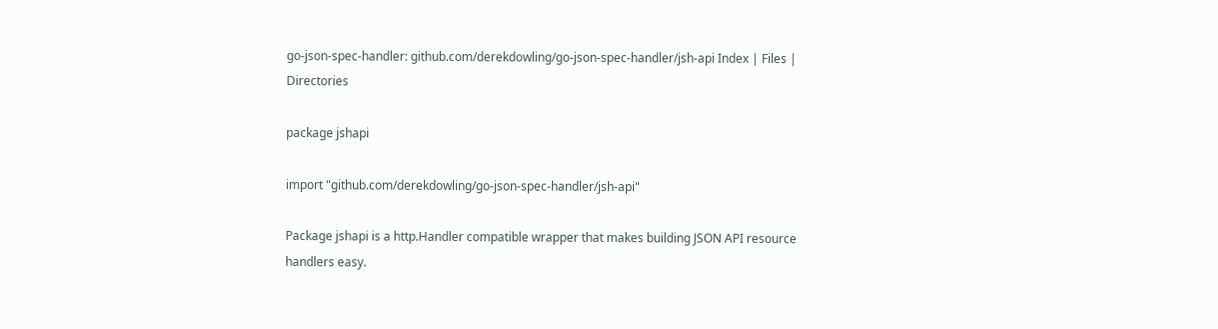go-json-spec-handler: github.com/derekdowling/go-json-spec-handler/jsh-api Index | Files | Directories

package jshapi

import "github.com/derekdowling/go-json-spec-handler/jsh-api"

Package jshapi is a http.Handler compatible wrapper that makes building JSON API resource handlers easy.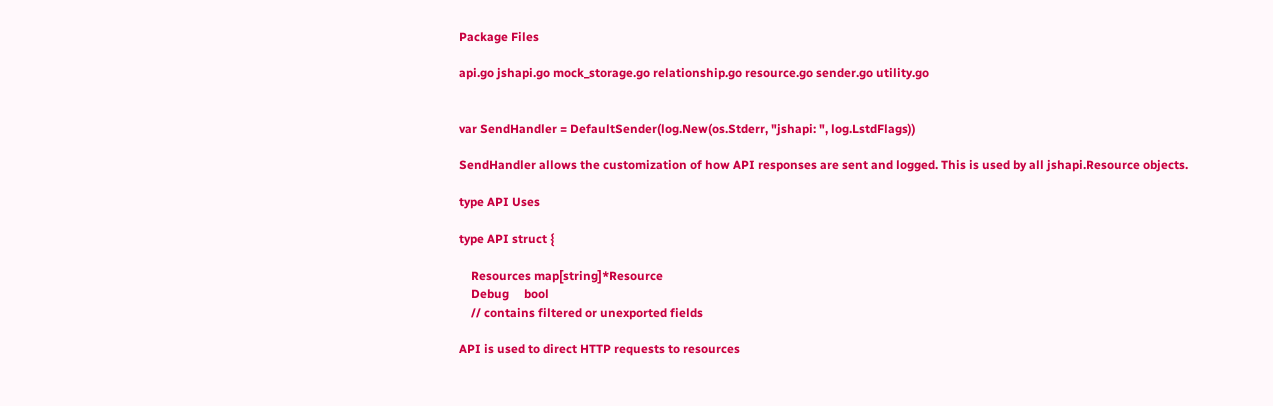Package Files

api.go jshapi.go mock_storage.go relationship.go resource.go sender.go utility.go


var SendHandler = DefaultSender(log.New(os.Stderr, "jshapi: ", log.LstdFlags))

SendHandler allows the customization of how API responses are sent and logged. This is used by all jshapi.Resource objects.

type API Uses

type API struct {

    Resources map[string]*Resource
    Debug     bool
    // contains filtered or unexported fields

API is used to direct HTTP requests to resources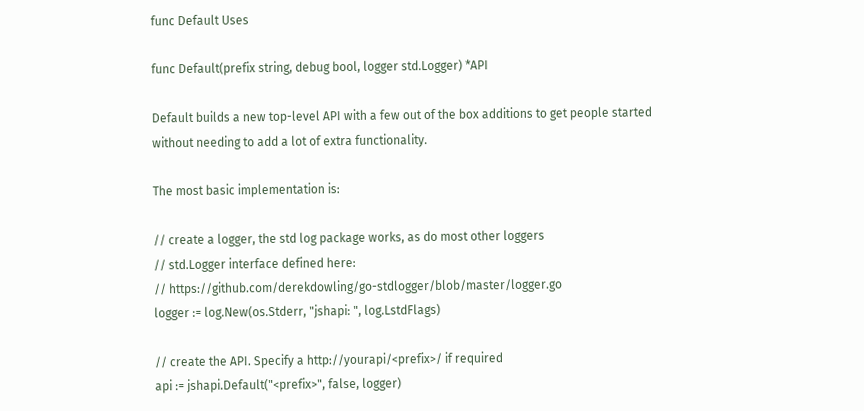func Default Uses

func Default(prefix string, debug bool, logger std.Logger) *API

Default builds a new top-level API with a few out of the box additions to get people started without needing to add a lot of extra functionality.

The most basic implementation is:

// create a logger, the std log package works, as do most other loggers
// std.Logger interface defined here:
// https://github.com/derekdowling/go-stdlogger/blob/master/logger.go
logger := log.New(os.Stderr, "jshapi: ", log.LstdFlags)

// create the API. Specify a http://yourapi/<prefix>/ if required
api := jshapi.Default("<prefix>", false, logger)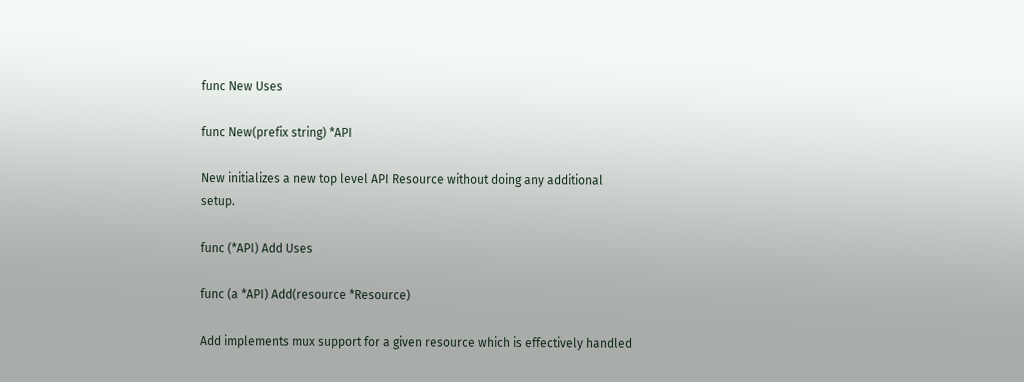func New Uses

func New(prefix string) *API

New initializes a new top level API Resource without doing any additional setup.

func (*API) Add Uses

func (a *API) Add(resource *Resource)

Add implements mux support for a given resource which is effectively handled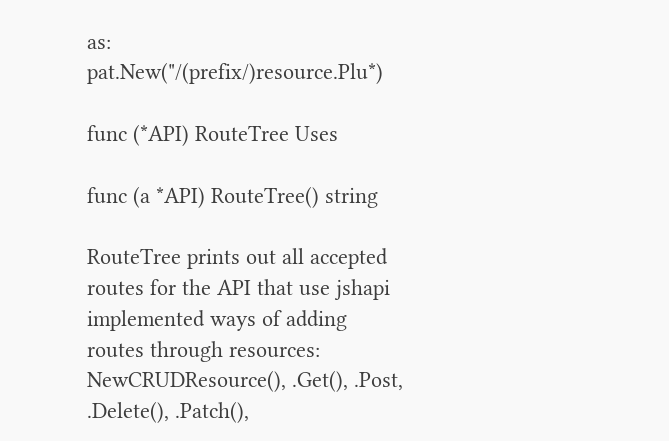as: pat.New("/(prefix/)resource.Plu*)

func (*API) RouteTree Uses

func (a *API) RouteTree() string

RouteTree prints out all accepted routes for the API that use jshapi implemented ways of adding routes through resources: NewCRUDResource(), .Get(), .Post, .Delete(), .Patch(),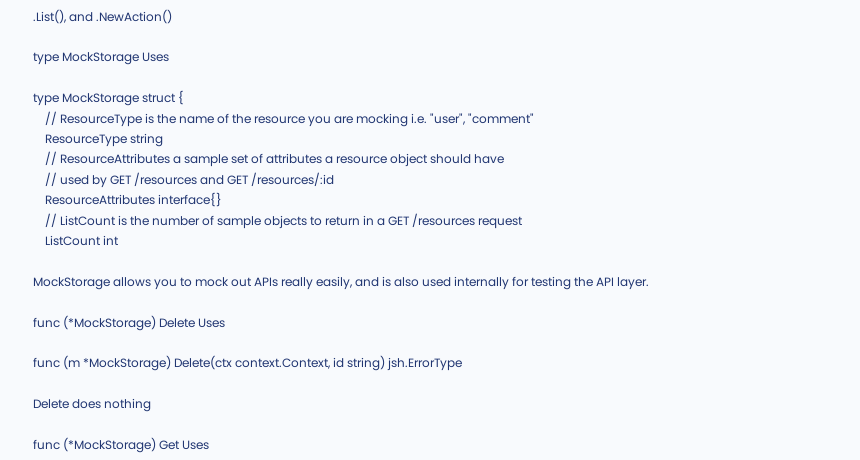.List(), and .NewAction()

type MockStorage Uses

type MockStorage struct {
    // ResourceType is the name of the resource you are mocking i.e. "user", "comment"
    ResourceType string
    // ResourceAttributes a sample set of attributes a resource object should have
    // used by GET /resources and GET /resources/:id
    ResourceAttributes interface{}
    // ListCount is the number of sample objects to return in a GET /resources request
    ListCount int

MockStorage allows you to mock out APIs really easily, and is also used internally for testing the API layer.

func (*MockStorage) Delete Uses

func (m *MockStorage) Delete(ctx context.Context, id string) jsh.ErrorType

Delete does nothing

func (*MockStorage) Get Uses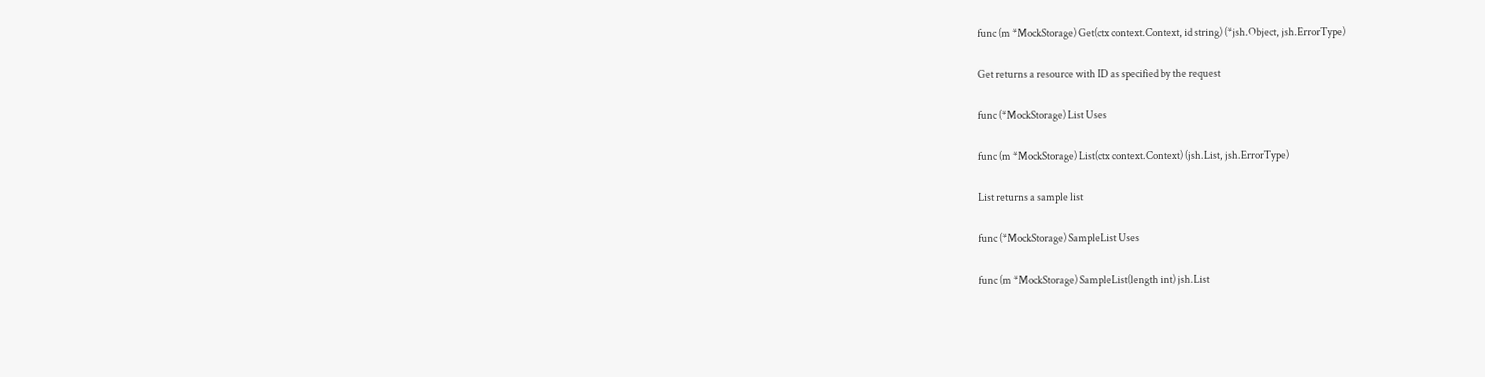func (m *MockStorage) Get(ctx context.Context, id string) (*jsh.Object, jsh.ErrorType)

Get returns a resource with ID as specified by the request

func (*MockStorage) List Uses

func (m *MockStorage) List(ctx context.Context) (jsh.List, jsh.ErrorType)

List returns a sample list

func (*MockStorage) SampleList Uses

func (m *MockStorage) SampleList(length int) jsh.List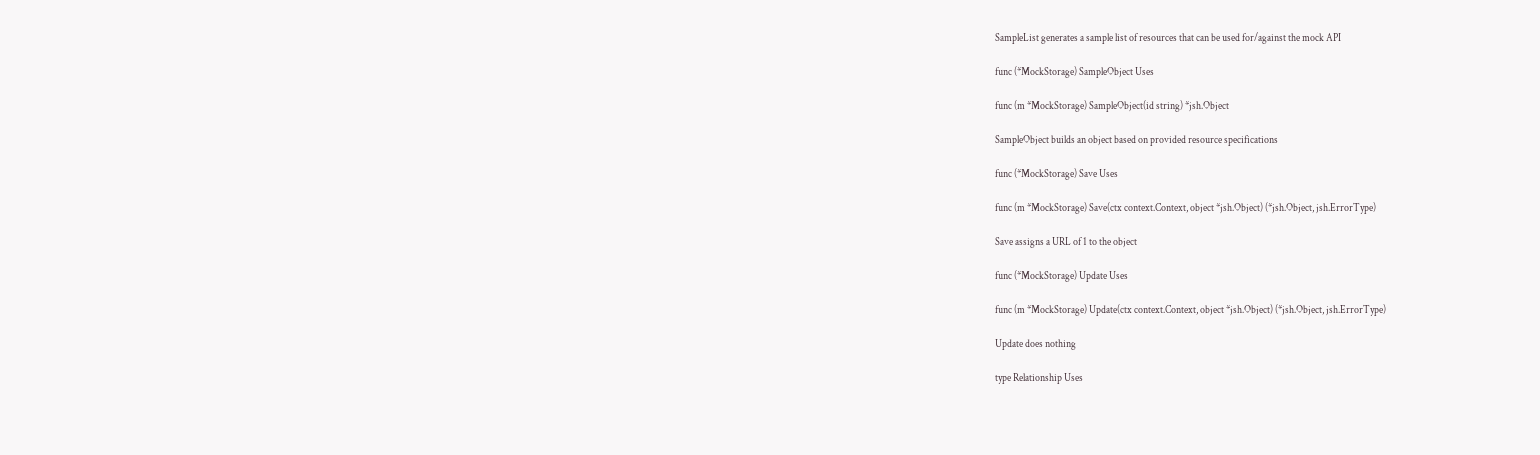SampleList generates a sample list of resources that can be used for/against the mock API

func (*MockStorage) SampleObject Uses

func (m *MockStorage) SampleObject(id string) *jsh.Object

SampleObject builds an object based on provided resource specifications

func (*MockStorage) Save Uses

func (m *MockStorage) Save(ctx context.Context, object *jsh.Object) (*jsh.Object, jsh.ErrorType)

Save assigns a URL of 1 to the object

func (*MockStorage) Update Uses

func (m *MockStorage) Update(ctx context.Context, object *jsh.Object) (*jsh.Object, jsh.ErrorType)

Update does nothing

type Relationship Uses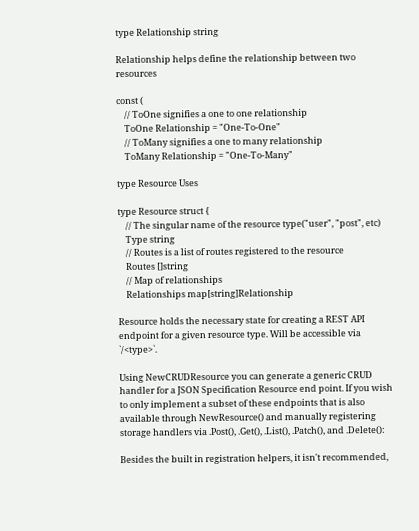type Relationship string

Relationship helps define the relationship between two resources

const (
    // ToOne signifies a one to one relationship
    ToOne Relationship = "One-To-One"
    // ToMany signifies a one to many relationship
    ToMany Relationship = "One-To-Many"

type Resource Uses

type Resource struct {
    // The singular name of the resource type("user", "post", etc)
    Type string
    // Routes is a list of routes registered to the resource
    Routes []string
    // Map of relationships
    Relationships map[string]Relationship

Resource holds the necessary state for creating a REST API endpoint for a given resource type. Will be accessible via `/<type>`.

Using NewCRUDResource you can generate a generic CRUD handler for a JSON Specification Resource end point. If you wish to only implement a subset of these endpoints that is also available through NewResource() and manually registering storage handlers via .Post(), .Get(), .List(), .Patch(), and .Delete():

Besides the built in registration helpers, it isn't recommended,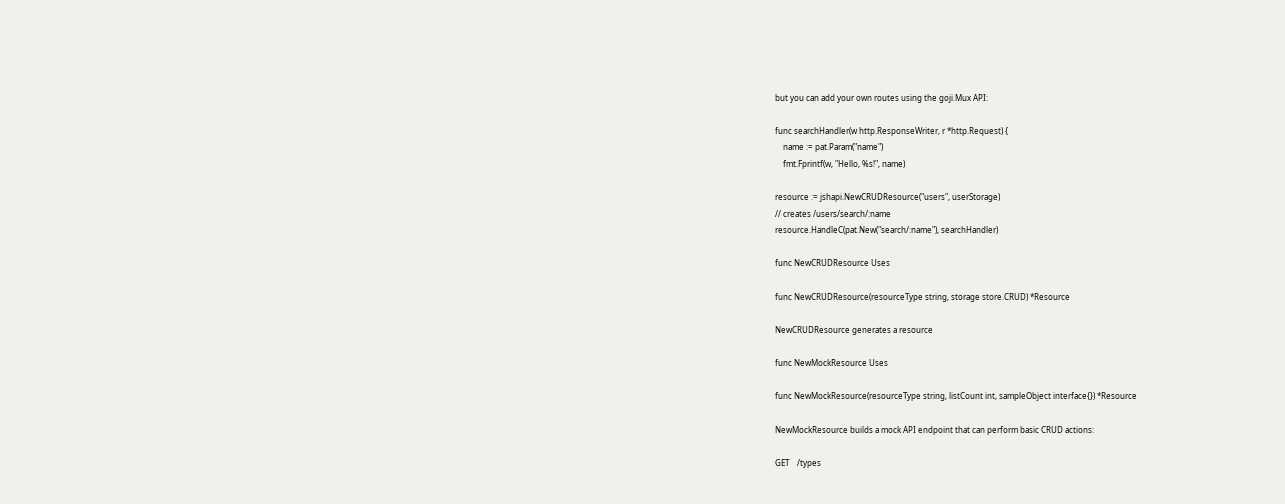but you can add your own routes using the goji.Mux API:

func searchHandler(w http.ResponseWriter, r *http.Request) {
    name := pat.Param("name")
    fmt.Fprintf(w, "Hello, %s!", name)

resource := jshapi.NewCRUDResource("users", userStorage)
// creates /users/search/:name
resource.HandleC(pat.New("search/:name"), searchHandler)

func NewCRUDResource Uses

func NewCRUDResource(resourceType string, storage store.CRUD) *Resource

NewCRUDResource generates a resource

func NewMockResource Uses

func NewMockResource(resourceType string, listCount int, sampleObject interface{}) *Resource

NewMockResource builds a mock API endpoint that can perform basic CRUD actions:

GET    /types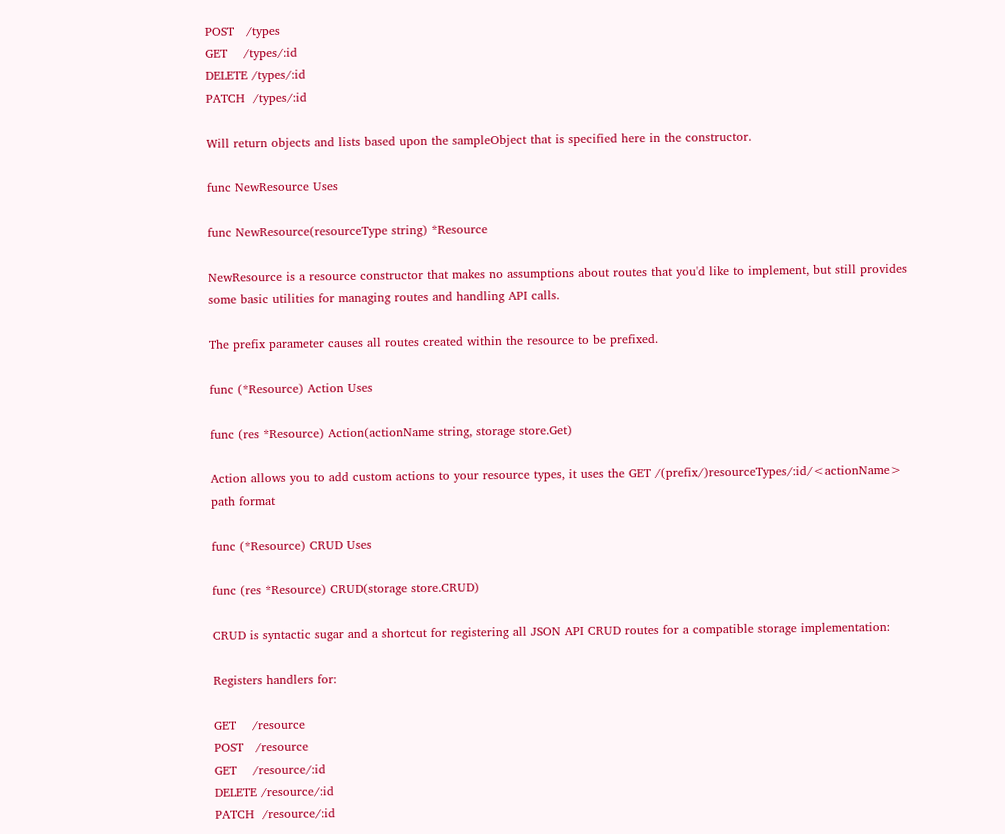POST   /types
GET    /types/:id
DELETE /types/:id
PATCH  /types/:id

Will return objects and lists based upon the sampleObject that is specified here in the constructor.

func NewResource Uses

func NewResource(resourceType string) *Resource

NewResource is a resource constructor that makes no assumptions about routes that you'd like to implement, but still provides some basic utilities for managing routes and handling API calls.

The prefix parameter causes all routes created within the resource to be prefixed.

func (*Resource) Action Uses

func (res *Resource) Action(actionName string, storage store.Get)

Action allows you to add custom actions to your resource types, it uses the GET /(prefix/)resourceTypes/:id/<actionName> path format

func (*Resource) CRUD Uses

func (res *Resource) CRUD(storage store.CRUD)

CRUD is syntactic sugar and a shortcut for registering all JSON API CRUD routes for a compatible storage implementation:

Registers handlers for:

GET    /resource
POST   /resource
GET    /resource/:id
DELETE /resource/:id
PATCH  /resource/:id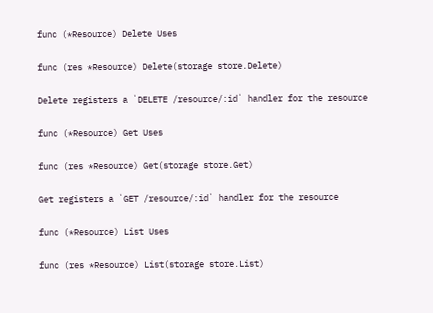func (*Resource) Delete Uses

func (res *Resource) Delete(storage store.Delete)

Delete registers a `DELETE /resource/:id` handler for the resource

func (*Resource) Get Uses

func (res *Resource) Get(storage store.Get)

Get registers a `GET /resource/:id` handler for the resource

func (*Resource) List Uses

func (res *Resource) List(storage store.List)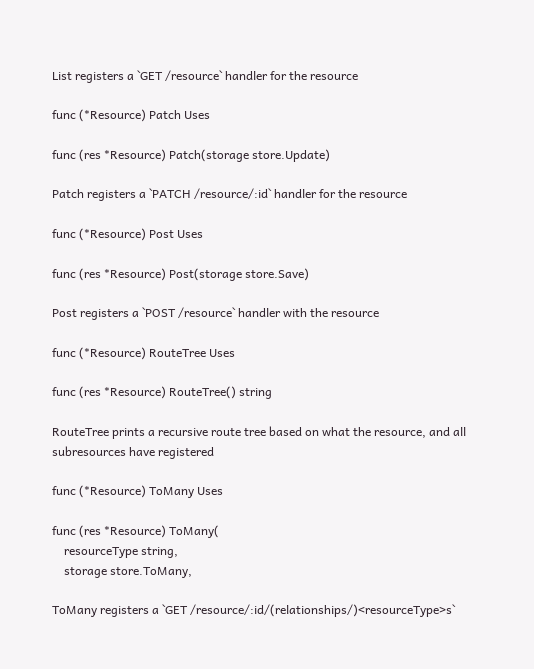List registers a `GET /resource` handler for the resource

func (*Resource) Patch Uses

func (res *Resource) Patch(storage store.Update)

Patch registers a `PATCH /resource/:id` handler for the resource

func (*Resource) Post Uses

func (res *Resource) Post(storage store.Save)

Post registers a `POST /resource` handler with the resource

func (*Resource) RouteTree Uses

func (res *Resource) RouteTree() string

RouteTree prints a recursive route tree based on what the resource, and all subresources have registered

func (*Resource) ToMany Uses

func (res *Resource) ToMany(
    resourceType string,
    storage store.ToMany,

ToMany registers a `GET /resource/:id/(relationships/)<resourceType>s`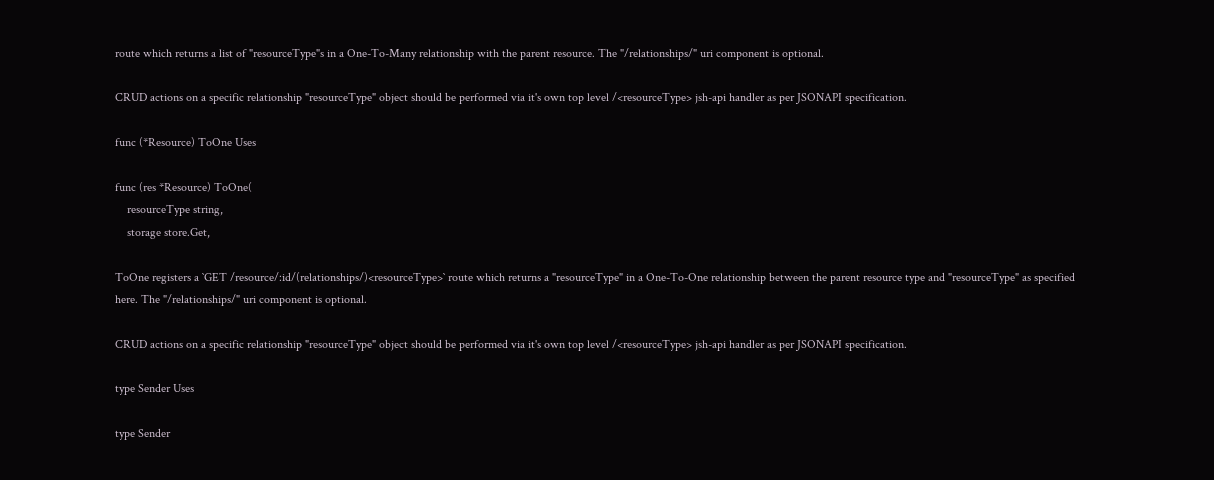route which returns a list of "resourceType"s in a One-To-Many relationship with the parent resource. The "/relationships/" uri component is optional.

CRUD actions on a specific relationship "resourceType" object should be performed via it's own top level /<resourceType> jsh-api handler as per JSONAPI specification.

func (*Resource) ToOne Uses

func (res *Resource) ToOne(
    resourceType string,
    storage store.Get,

ToOne registers a `GET /resource/:id/(relationships/)<resourceType>` route which returns a "resourceType" in a One-To-One relationship between the parent resource type and "resourceType" as specified here. The "/relationships/" uri component is optional.

CRUD actions on a specific relationship "resourceType" object should be performed via it's own top level /<resourceType> jsh-api handler as per JSONAPI specification.

type Sender Uses

type Sender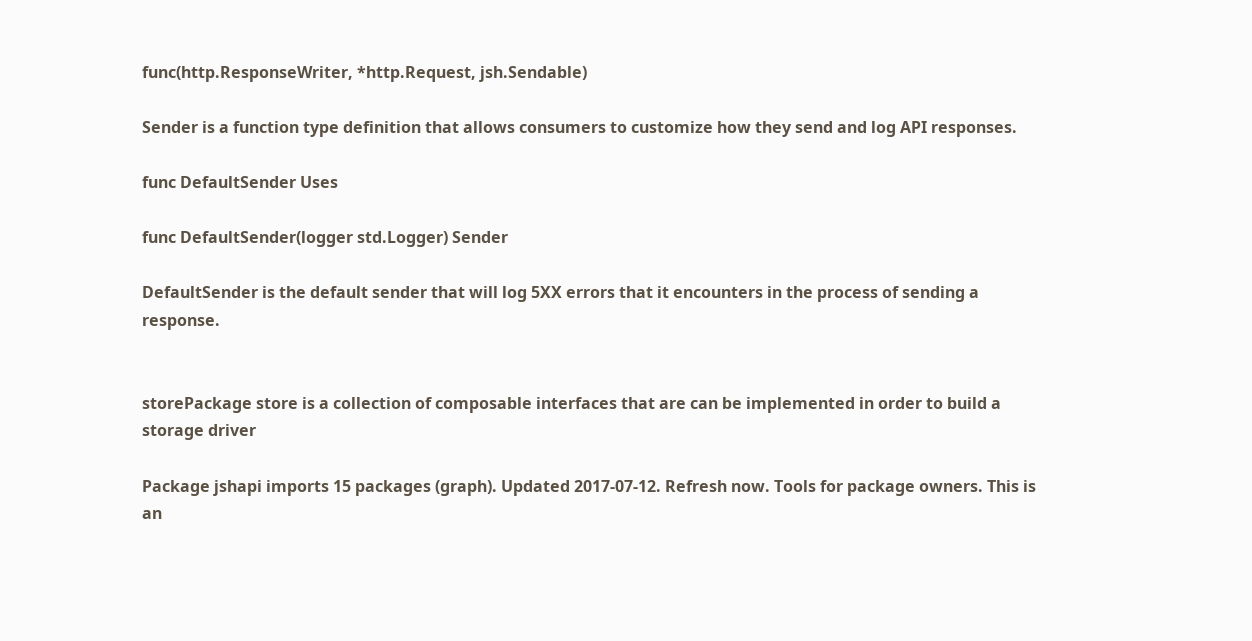func(http.ResponseWriter, *http.Request, jsh.Sendable)

Sender is a function type definition that allows consumers to customize how they send and log API responses.

func DefaultSender Uses

func DefaultSender(logger std.Logger) Sender

DefaultSender is the default sender that will log 5XX errors that it encounters in the process of sending a response.


storePackage store is a collection of composable interfaces that are can be implemented in order to build a storage driver

Package jshapi imports 15 packages (graph). Updated 2017-07-12. Refresh now. Tools for package owners. This is an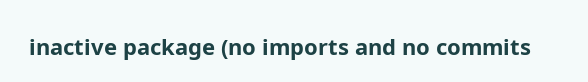inactive package (no imports and no commits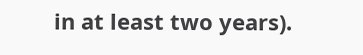in at least two years).